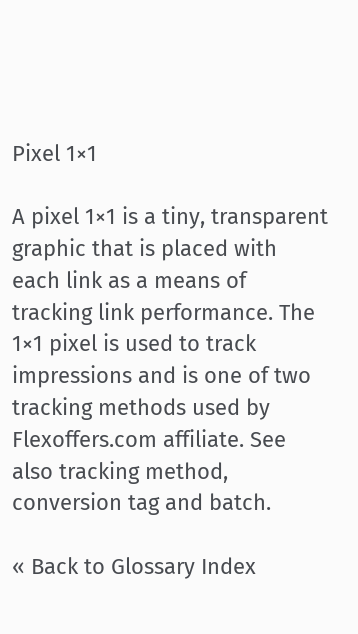Pixel 1×1

A pixel 1×1 is a tiny, transparent graphic that is placed with each link as a means of tracking link performance. The 1×1 pixel is used to track impressions and is one of two tracking methods used by Flexoffers.com affiliate. See also tracking method, conversion tag and batch.

« Back to Glossary Index